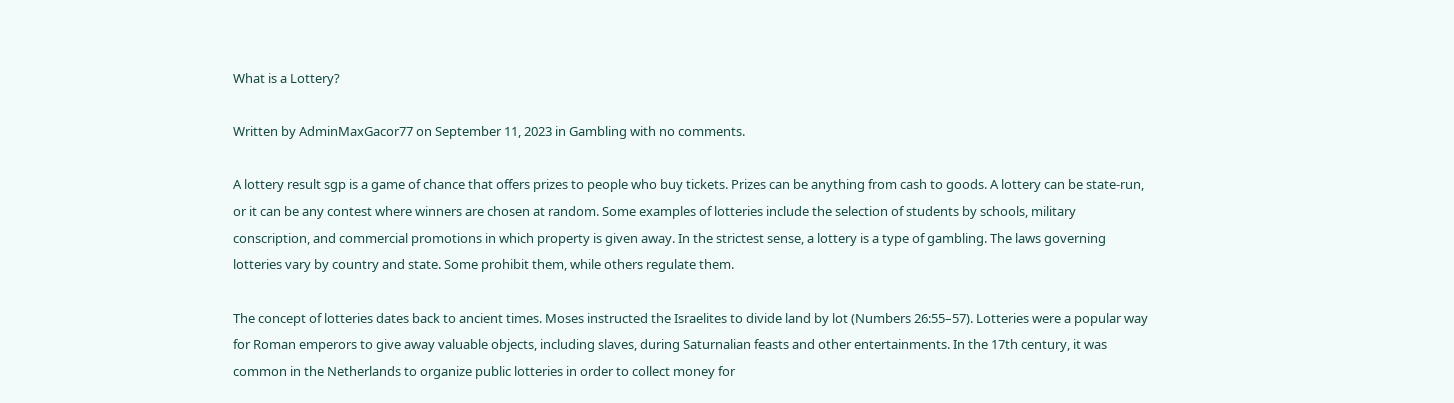What is a Lottery?

Written by AdminMaxGacor77 on September 11, 2023 in Gambling with no comments.

A lottery result sgp is a game of chance that offers prizes to people who buy tickets. Prizes can be anything from cash to goods. A lottery can be state-run, or it can be any contest where winners are chosen at random. Some examples of lotteries include the selection of students by schools, military conscription, and commercial promotions in which property is given away. In the strictest sense, a lottery is a type of gambling. The laws governing lotteries vary by country and state. Some prohibit them, while others regulate them.

The concept of lotteries dates back to ancient times. Moses instructed the Israelites to divide land by lot (Numbers 26:55–57). Lotteries were a popular way for Roman emperors to give away valuable objects, including slaves, during Saturnalian feasts and other entertainments. In the 17th century, it was common in the Netherlands to organize public lotteries in order to collect money for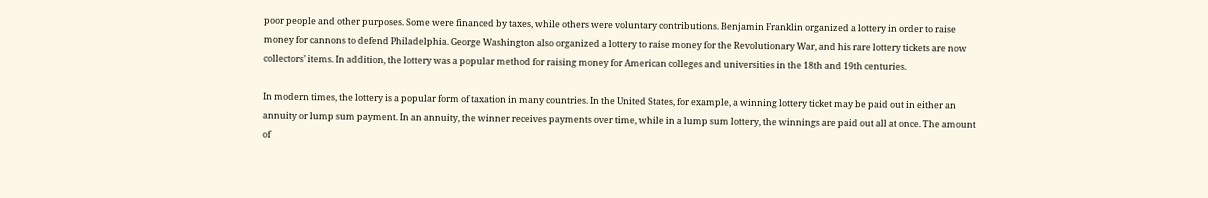poor people and other purposes. Some were financed by taxes, while others were voluntary contributions. Benjamin Franklin organized a lottery in order to raise money for cannons to defend Philadelphia. George Washington also organized a lottery to raise money for the Revolutionary War, and his rare lottery tickets are now collectors’ items. In addition, the lottery was a popular method for raising money for American colleges and universities in the 18th and 19th centuries.

In modern times, the lottery is a popular form of taxation in many countries. In the United States, for example, a winning lottery ticket may be paid out in either an annuity or lump sum payment. In an annuity, the winner receives payments over time, while in a lump sum lottery, the winnings are paid out all at once. The amount of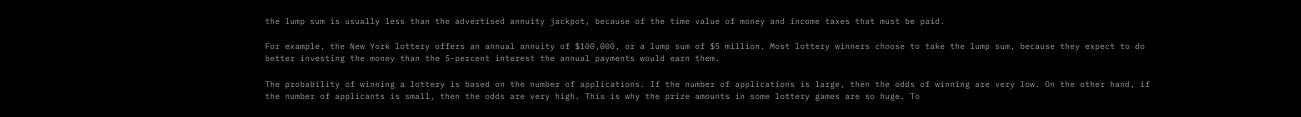the lump sum is usually less than the advertised annuity jackpot, because of the time value of money and income taxes that must be paid.

For example, the New York lottery offers an annual annuity of $100,000, or a lump sum of $5 million. Most lottery winners choose to take the lump sum, because they expect to do better investing the money than the 5-percent interest the annual payments would earn them.

The probability of winning a lottery is based on the number of applications. If the number of applications is large, then the odds of winning are very low. On the other hand, if the number of applicants is small, then the odds are very high. This is why the prize amounts in some lottery games are so huge. To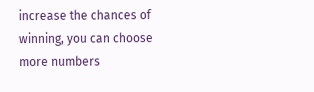increase the chances of winning, you can choose more numbers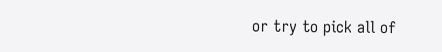or try to pick all of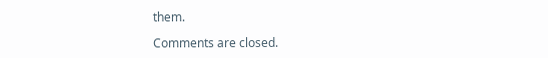them.

Comments are closed.